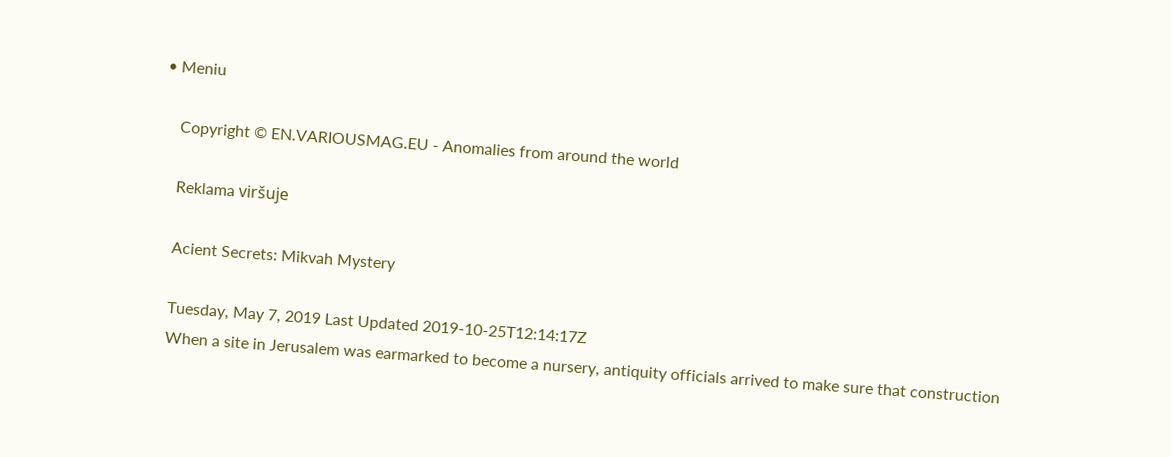• Meniu

    Copyright © EN.VARIOUSMAG.EU - Anomalies from around the world

    Reklama viršuje

    Acient Secrets: Mikvah Mystery

    Tuesday, May 7, 2019 Last Updated 2019-10-25T12:14:17Z
    When a site in Jerusalem was earmarked to become a nursery, antiquity officials arrived to make sure that construction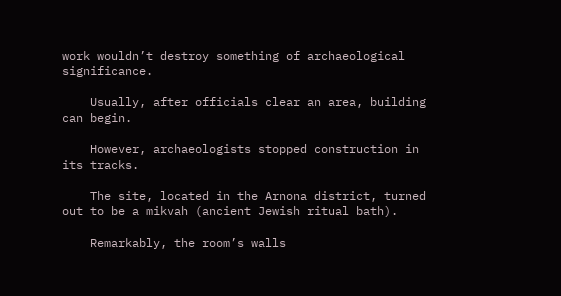work wouldn’t destroy something of archaeological significance.

    Usually, after officials clear an area, building can begin.

    However, archaeologists stopped construction in its tracks.

    The site, located in the Arnona district, turned out to be a mikvah (ancient Jewish ritual bath).

    Remarkably, the room’s walls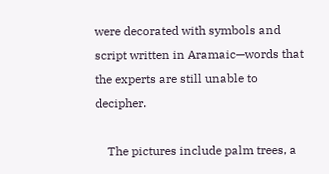were decorated with symbols and script written in Aramaic—words that the experts are still unable to decipher.

    The pictures include palm trees, a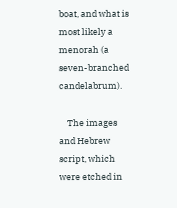boat, and what is most likely a menorah (a seven-branched candelabrum).

    The images and Hebrew script, which were etched in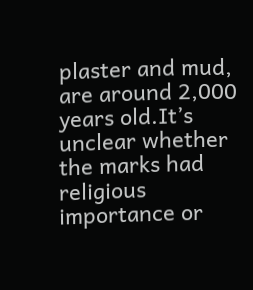plaster and mud, are around 2,000 years old.It’s unclear whether the marks had religious importance or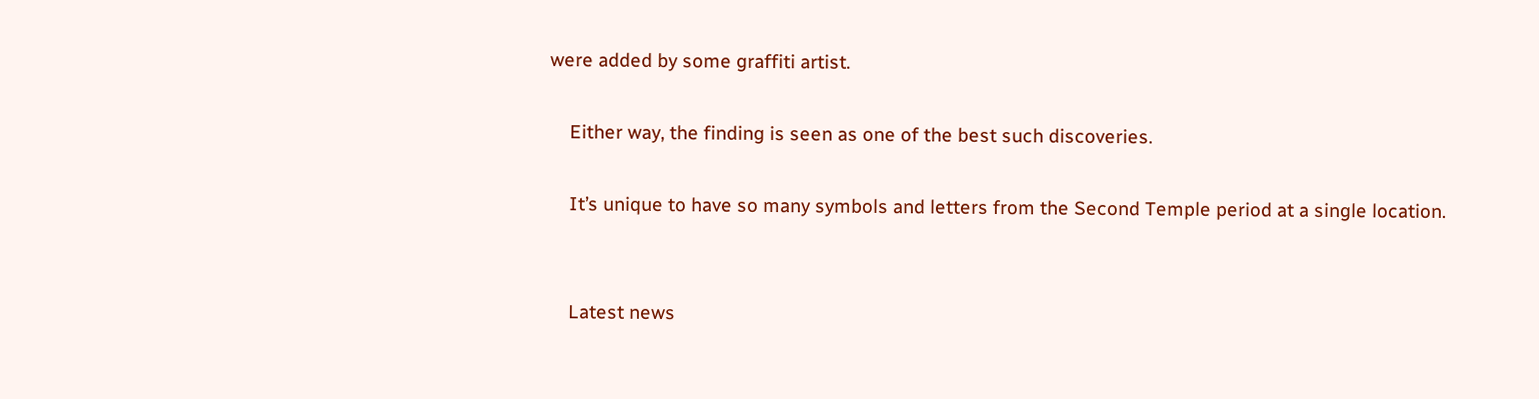were added by some graffiti artist.

    Either way, the finding is seen as one of the best such discoveries.

    It’s unique to have so many symbols and letters from the Second Temple period at a single location.


    Latest news